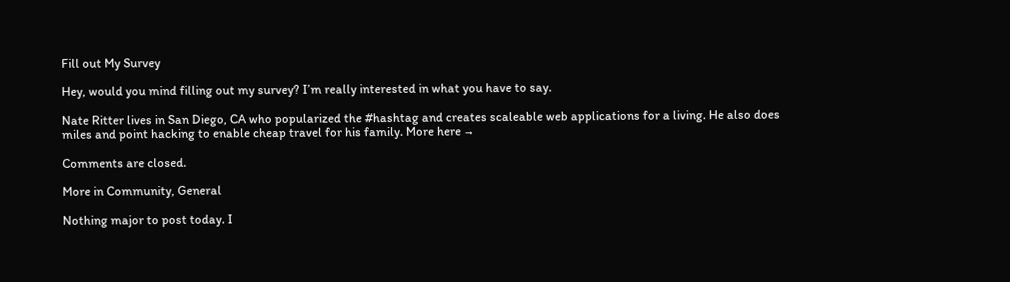Fill out My Survey

Hey, would you mind filling out my survey? I’m really interested in what you have to say.

Nate Ritter lives in San Diego, CA who popularized the #hashtag and creates scaleable web applications for a living. He also does miles and point hacking to enable cheap travel for his family. More here →

Comments are closed.

More in Community, General

Nothing major to post today. I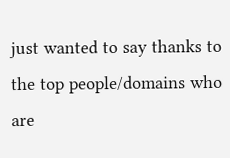just wanted to say thanks to the top people/domains who are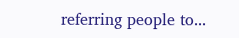referring people to...